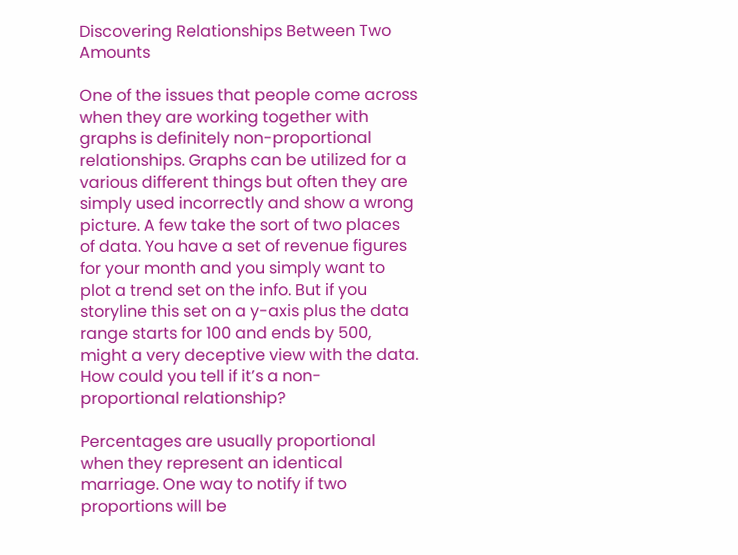Discovering Relationships Between Two Amounts

One of the issues that people come across when they are working together with graphs is definitely non-proportional relationships. Graphs can be utilized for a various different things but often they are simply used incorrectly and show a wrong picture. A few take the sort of two places of data. You have a set of revenue figures for your month and you simply want to plot a trend set on the info. But if you storyline this set on a y-axis plus the data range starts for 100 and ends by 500, might a very deceptive view with the data. How could you tell if it’s a non-proportional relationship?

Percentages are usually proportional when they represent an identical marriage. One way to notify if two proportions will be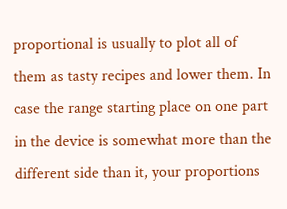proportional is usually to plot all of them as tasty recipes and lower them. In case the range starting place on one part in the device is somewhat more than the different side than it, your proportions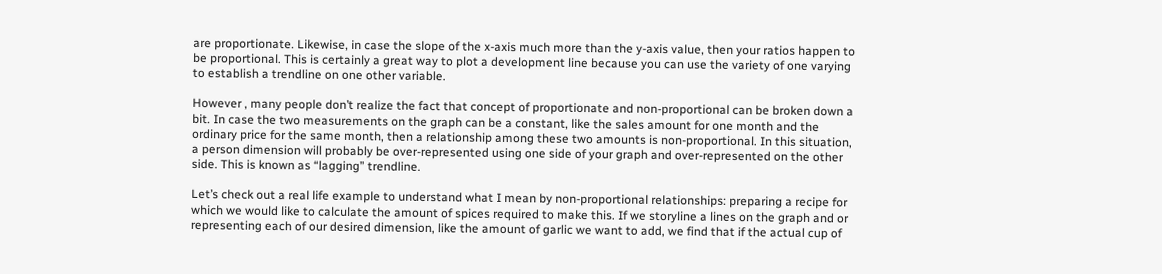are proportionate. Likewise, in case the slope of the x-axis much more than the y-axis value, then your ratios happen to be proportional. This is certainly a great way to plot a development line because you can use the variety of one varying to establish a trendline on one other variable.

However , many people don’t realize the fact that concept of proportionate and non-proportional can be broken down a bit. In case the two measurements on the graph can be a constant, like the sales amount for one month and the ordinary price for the same month, then a relationship among these two amounts is non-proportional. In this situation, a person dimension will probably be over-represented using one side of your graph and over-represented on the other side. This is known as “lagging” trendline.

Let’s check out a real life example to understand what I mean by non-proportional relationships: preparing a recipe for which we would like to calculate the amount of spices required to make this. If we storyline a lines on the graph and or representing each of our desired dimension, like the amount of garlic we want to add, we find that if the actual cup of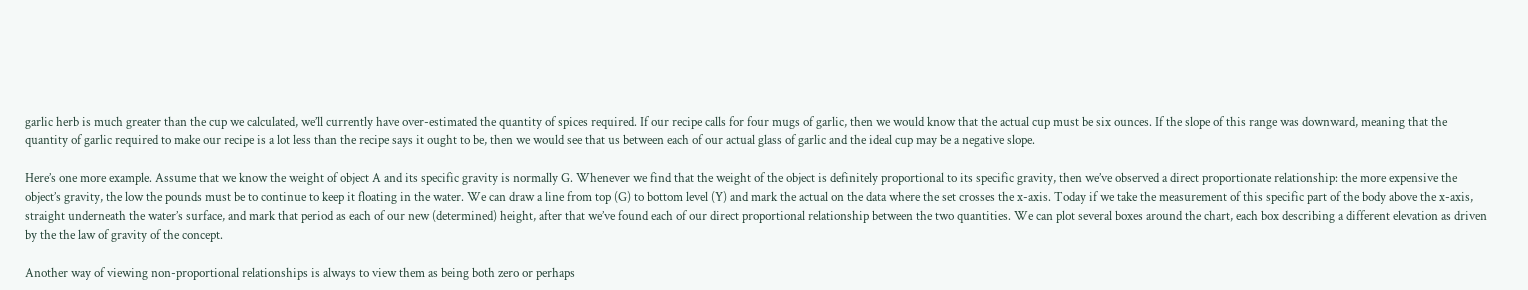garlic herb is much greater than the cup we calculated, we’ll currently have over-estimated the quantity of spices required. If our recipe calls for four mugs of garlic, then we would know that the actual cup must be six ounces. If the slope of this range was downward, meaning that the quantity of garlic required to make our recipe is a lot less than the recipe says it ought to be, then we would see that us between each of our actual glass of garlic and the ideal cup may be a negative slope.

Here’s one more example. Assume that we know the weight of object A and its specific gravity is normally G. Whenever we find that the weight of the object is definitely proportional to its specific gravity, then we’ve observed a direct proportionate relationship: the more expensive the object’s gravity, the low the pounds must be to continue to keep it floating in the water. We can draw a line from top (G) to bottom level (Y) and mark the actual on the data where the set crosses the x-axis. Today if we take the measurement of this specific part of the body above the x-axis, straight underneath the water’s surface, and mark that period as each of our new (determined) height, after that we’ve found each of our direct proportional relationship between the two quantities. We can plot several boxes around the chart, each box describing a different elevation as driven by the the law of gravity of the concept.

Another way of viewing non-proportional relationships is always to view them as being both zero or perhaps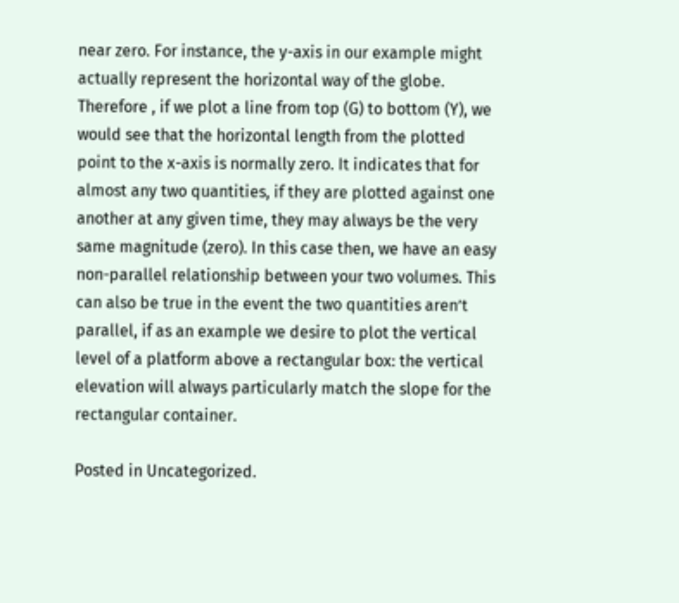near zero. For instance, the y-axis in our example might actually represent the horizontal way of the globe. Therefore , if we plot a line from top (G) to bottom (Y), we would see that the horizontal length from the plotted point to the x-axis is normally zero. It indicates that for almost any two quantities, if they are plotted against one another at any given time, they may always be the very same magnitude (zero). In this case then, we have an easy non-parallel relationship between your two volumes. This can also be true in the event the two quantities aren’t parallel, if as an example we desire to plot the vertical level of a platform above a rectangular box: the vertical elevation will always particularly match the slope for the rectangular container.

Posted in Uncategorized.